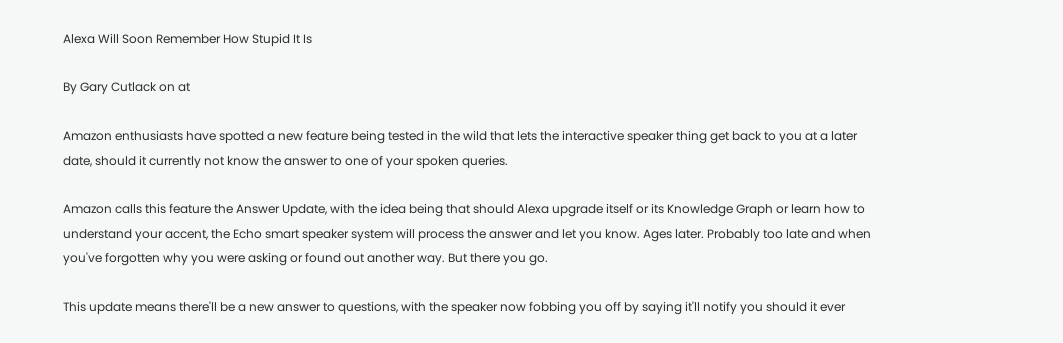Alexa Will Soon Remember How Stupid It Is

By Gary Cutlack on at

Amazon enthusiasts have spotted a new feature being tested in the wild that lets the interactive speaker thing get back to you at a later date, should it currently not know the answer to one of your spoken queries.

Amazon calls this feature the Answer Update, with the idea being that should Alexa upgrade itself or its Knowledge Graph or learn how to understand your accent, the Echo smart speaker system will process the answer and let you know. Ages later. Probably too late and when you've forgotten why you were asking or found out another way. But there you go.

This update means there'll be a new answer to questions, with the speaker now fobbing you off by saying it'll notify you should it ever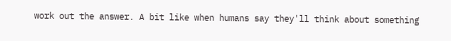work out the answer. A bit like when humans say they'll think about something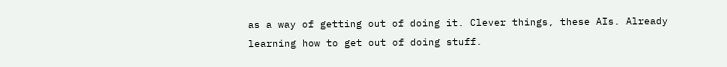as a way of getting out of doing it. Clever things, these AIs. Already learning how to get out of doing stuff.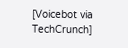[Voicebot via TechCrunch]